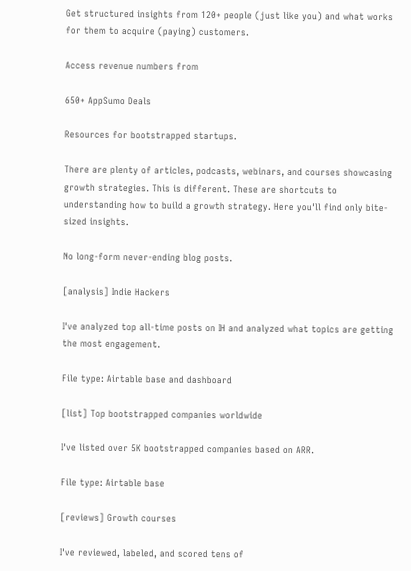Get structured insights from 120+ people (just like you) and what works for them to acquire (paying) customers.

Access revenue numbers from

650+ AppSumo Deals

Resources for bootstrapped startups.

There are plenty of articles, podcasts, webinars, and courses showcasing growth strategies. This is different. These are shortcuts to understanding how to build a growth strategy. Here you'll find only bite-sized insights.

No long-form never-ending blog posts.

[analysis] Indie Hackers

I've analyzed top all-time posts on IH and analyzed what topics are getting the most engagement.

File type: Airtable base and dashboard

[list] Top bootstrapped companies worldwide

I've listed over 5K bootstrapped companies based on ARR.

File type: Airtable base

[reviews] Growth courses

I've reviewed, labeled, and scored tens of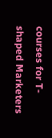courses for T-shaped Marketers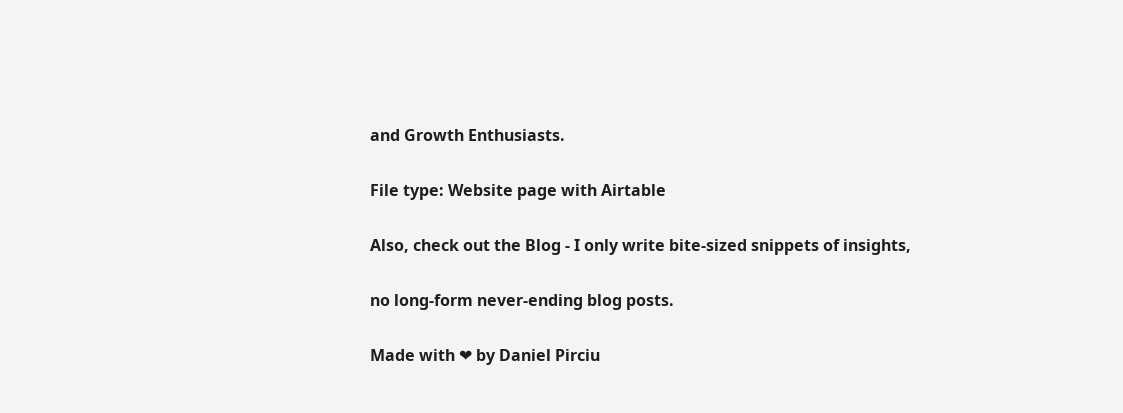and Growth Enthusiasts.

File type: Website page with Airtable

Also, check out the Blog - I only write bite-sized snippets of insights,

no long-form never-ending blog posts.

Made with ❤ by Daniel Pirciu